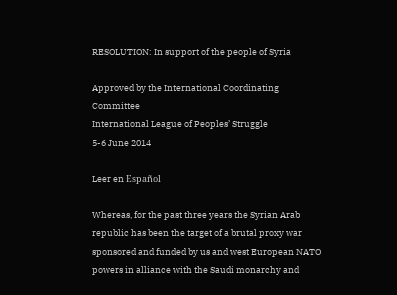RESOLUTION: In support of the people of Syria

Approved by the International Coordinating Committee
International League of Peoples’ Struggle
5-6 June 2014

Leer en Español

Whereas, for the past three years the Syrian Arab republic has been the target of a brutal proxy war sponsored and funded by us and west European NATO powers in alliance with the Saudi monarchy and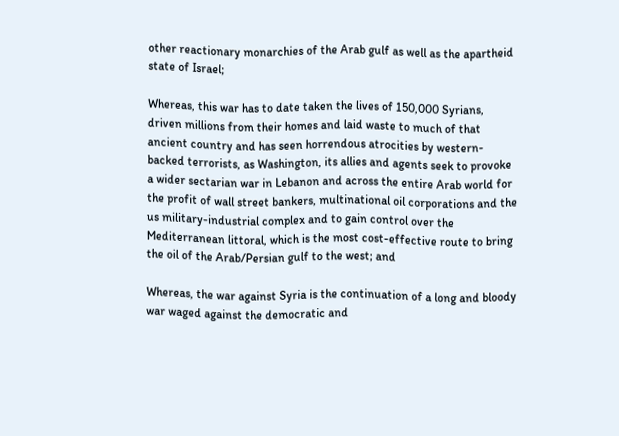other reactionary monarchies of the Arab gulf as well as the apartheid state of Israel;

Whereas, this war has to date taken the lives of 150,000 Syrians, driven millions from their homes and laid waste to much of that ancient country and has seen horrendous atrocities by western-backed terrorists, as Washington, its allies and agents seek to provoke a wider sectarian war in Lebanon and across the entire Arab world for the profit of wall street bankers, multinational oil corporations and the us military-industrial complex and to gain control over the Mediterranean littoral, which is the most cost-effective route to bring the oil of the Arab/Persian gulf to the west; and

Whereas, the war against Syria is the continuation of a long and bloody war waged against the democratic and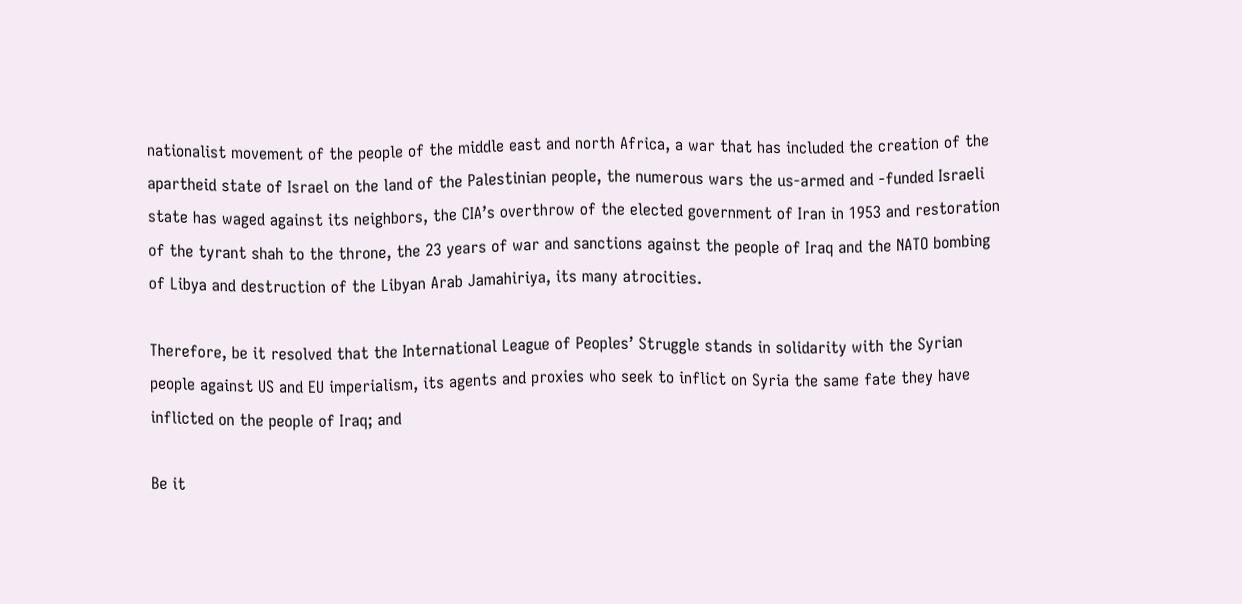nationalist movement of the people of the middle east and north Africa, a war that has included the creation of the apartheid state of Israel on the land of the Palestinian people, the numerous wars the us-armed and -funded Israeli state has waged against its neighbors, the CIA’s overthrow of the elected government of Iran in 1953 and restoration of the tyrant shah to the throne, the 23 years of war and sanctions against the people of Iraq and the NATO bombing of Libya and destruction of the Libyan Arab Jamahiriya, its many atrocities.

Therefore, be it resolved that the International League of Peoples’ Struggle stands in solidarity with the Syrian people against US and EU imperialism, its agents and proxies who seek to inflict on Syria the same fate they have inflicted on the people of Iraq; and

Be it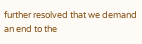further resolved that we demand an end to the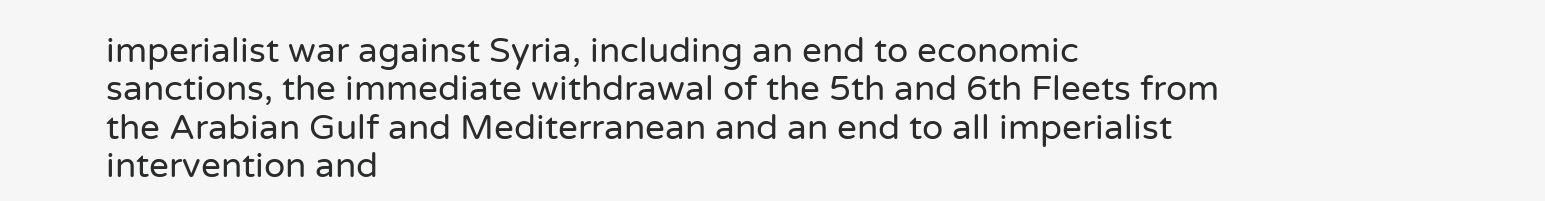imperialist war against Syria, including an end to economic sanctions, the immediate withdrawal of the 5th and 6th Fleets from the Arabian Gulf and Mediterranean and an end to all imperialist intervention and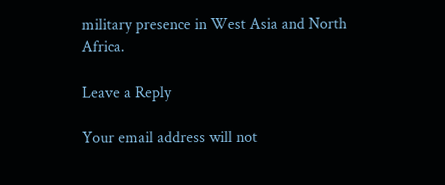military presence in West Asia and North Africa.

Leave a Reply

Your email address will not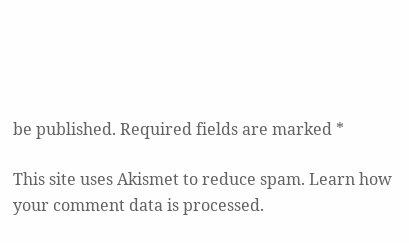be published. Required fields are marked *

This site uses Akismet to reduce spam. Learn how your comment data is processed.